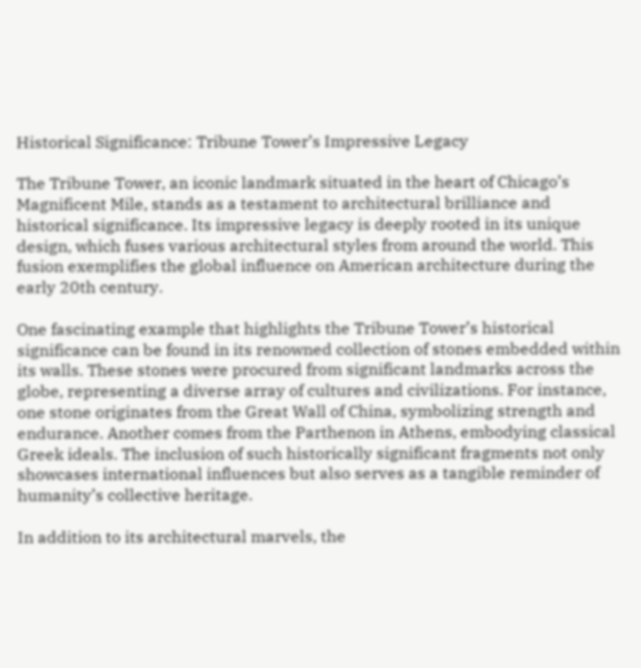Historical Significance: Tribune Tower’s Impressive Legacy

The Tribune Tower, an iconic landmark situated in the heart of Chicago’s Magnificent Mile, stands as a testament to architectural brilliance and historical significance. Its impressive legacy is deeply rooted in its unique design, which fuses various architectural styles from around the world. This fusion exemplifies the global influence on American architecture during the early 20th century.

One fascinating example that highlights the Tribune Tower’s historical significance can be found in its renowned collection of stones embedded within its walls. These stones were procured from significant landmarks across the globe, representing a diverse array of cultures and civilizations. For instance, one stone originates from the Great Wall of China, symbolizing strength and endurance. Another comes from the Parthenon in Athens, embodying classical Greek ideals. The inclusion of such historically significant fragments not only showcases international influences but also serves as a tangible reminder of humanity’s collective heritage.

In addition to its architectural marvels, the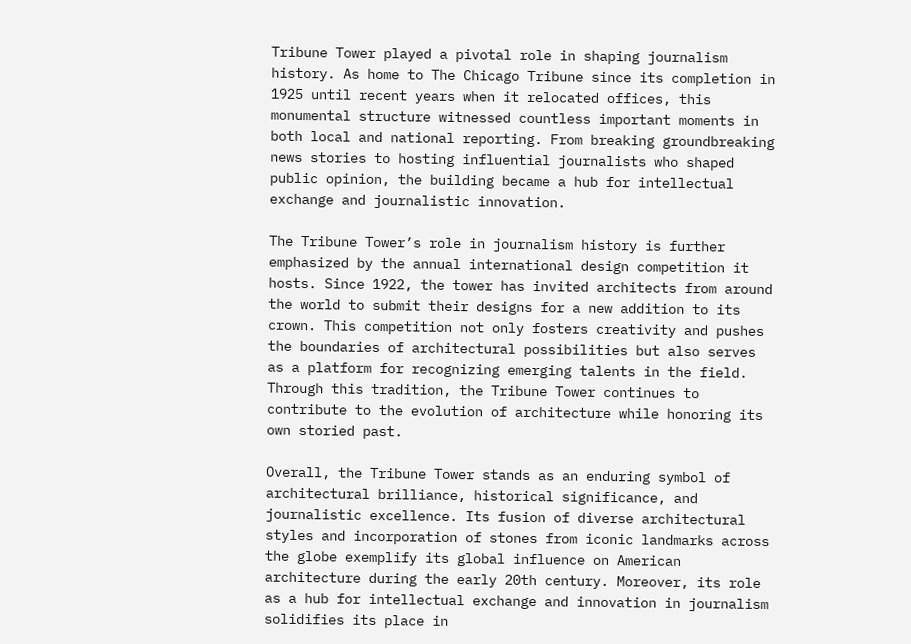Tribune Tower played a pivotal role in shaping journalism history. As home to The Chicago Tribune since its completion in 1925 until recent years when it relocated offices, this monumental structure witnessed countless important moments in both local and national reporting. From breaking groundbreaking news stories to hosting influential journalists who shaped public opinion, the building became a hub for intellectual exchange and journalistic innovation.

The Tribune Tower’s role in journalism history is further emphasized by the annual international design competition it hosts. Since 1922, the tower has invited architects from around the world to submit their designs for a new addition to its crown. This competition not only fosters creativity and pushes the boundaries of architectural possibilities but also serves as a platform for recognizing emerging talents in the field. Through this tradition, the Tribune Tower continues to contribute to the evolution of architecture while honoring its own storied past.

Overall, the Tribune Tower stands as an enduring symbol of architectural brilliance, historical significance, and journalistic excellence. Its fusion of diverse architectural styles and incorporation of stones from iconic landmarks across the globe exemplify its global influence on American architecture during the early 20th century. Moreover, its role as a hub for intellectual exchange and innovation in journalism solidifies its place in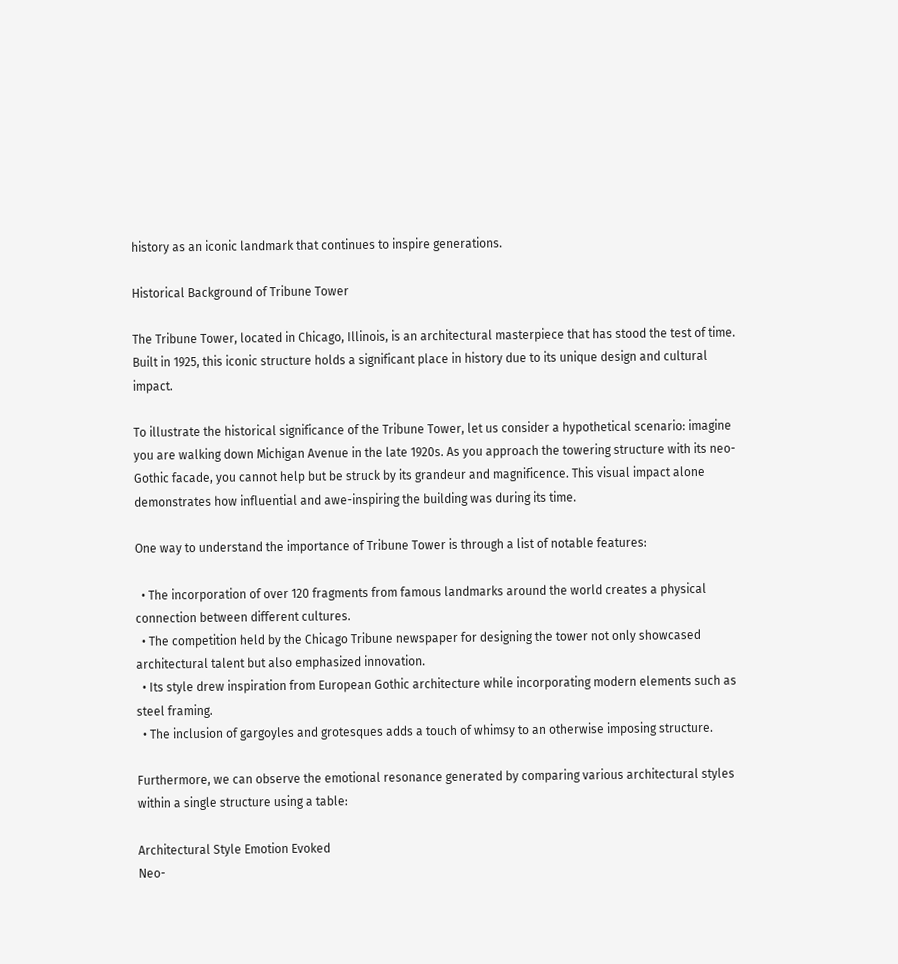history as an iconic landmark that continues to inspire generations.

Historical Background of Tribune Tower

The Tribune Tower, located in Chicago, Illinois, is an architectural masterpiece that has stood the test of time. Built in 1925, this iconic structure holds a significant place in history due to its unique design and cultural impact.

To illustrate the historical significance of the Tribune Tower, let us consider a hypothetical scenario: imagine you are walking down Michigan Avenue in the late 1920s. As you approach the towering structure with its neo-Gothic facade, you cannot help but be struck by its grandeur and magnificence. This visual impact alone demonstrates how influential and awe-inspiring the building was during its time.

One way to understand the importance of Tribune Tower is through a list of notable features:

  • The incorporation of over 120 fragments from famous landmarks around the world creates a physical connection between different cultures.
  • The competition held by the Chicago Tribune newspaper for designing the tower not only showcased architectural talent but also emphasized innovation.
  • Its style drew inspiration from European Gothic architecture while incorporating modern elements such as steel framing.
  • The inclusion of gargoyles and grotesques adds a touch of whimsy to an otherwise imposing structure.

Furthermore, we can observe the emotional resonance generated by comparing various architectural styles within a single structure using a table:

Architectural Style Emotion Evoked
Neo-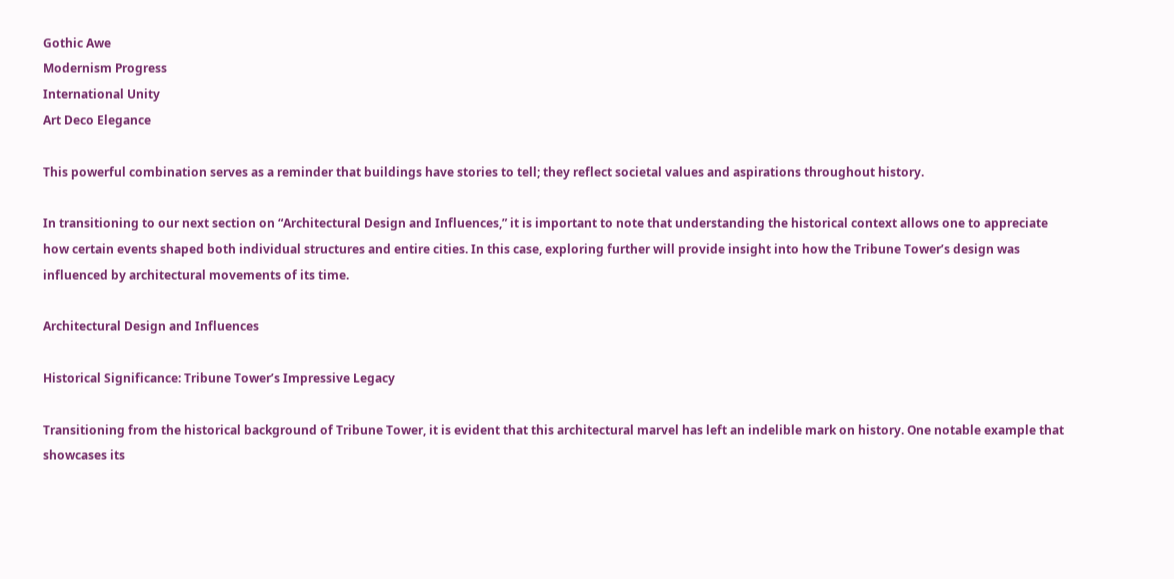Gothic Awe
Modernism Progress
International Unity
Art Deco Elegance

This powerful combination serves as a reminder that buildings have stories to tell; they reflect societal values and aspirations throughout history.

In transitioning to our next section on “Architectural Design and Influences,” it is important to note that understanding the historical context allows one to appreciate how certain events shaped both individual structures and entire cities. In this case, exploring further will provide insight into how the Tribune Tower’s design was influenced by architectural movements of its time.

Architectural Design and Influences

Historical Significance: Tribune Tower’s Impressive Legacy

Transitioning from the historical background of Tribune Tower, it is evident that this architectural marvel has left an indelible mark on history. One notable example that showcases its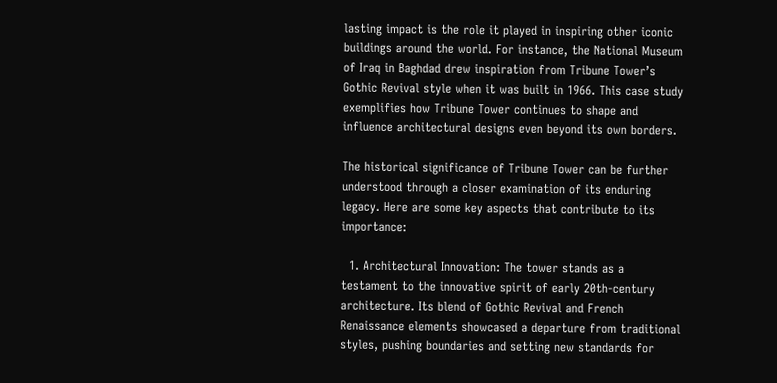lasting impact is the role it played in inspiring other iconic buildings around the world. For instance, the National Museum of Iraq in Baghdad drew inspiration from Tribune Tower’s Gothic Revival style when it was built in 1966. This case study exemplifies how Tribune Tower continues to shape and influence architectural designs even beyond its own borders.

The historical significance of Tribune Tower can be further understood through a closer examination of its enduring legacy. Here are some key aspects that contribute to its importance:

  1. Architectural Innovation: The tower stands as a testament to the innovative spirit of early 20th-century architecture. Its blend of Gothic Revival and French Renaissance elements showcased a departure from traditional styles, pushing boundaries and setting new standards for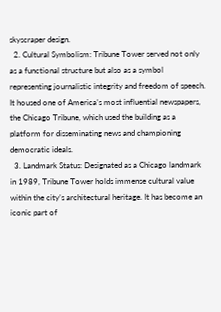skyscraper design.
  2. Cultural Symbolism: Tribune Tower served not only as a functional structure but also as a symbol representing journalistic integrity and freedom of speech. It housed one of America’s most influential newspapers, the Chicago Tribune, which used the building as a platform for disseminating news and championing democratic ideals.
  3. Landmark Status: Designated as a Chicago landmark in 1989, Tribune Tower holds immense cultural value within the city’s architectural heritage. It has become an iconic part of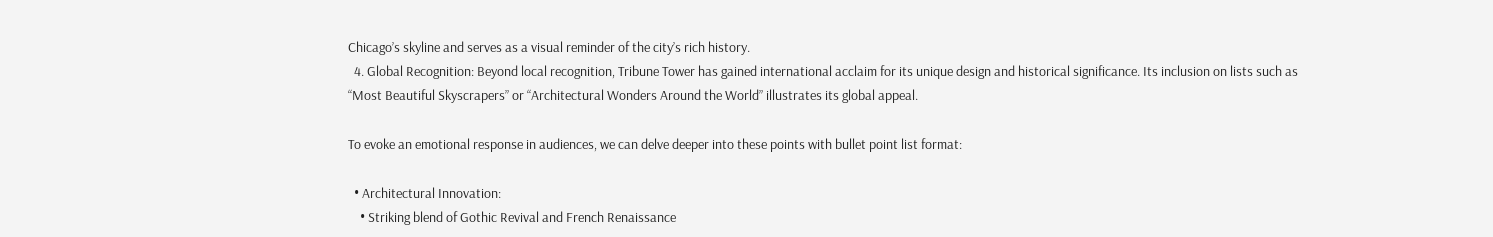Chicago’s skyline and serves as a visual reminder of the city’s rich history.
  4. Global Recognition: Beyond local recognition, Tribune Tower has gained international acclaim for its unique design and historical significance. Its inclusion on lists such as “Most Beautiful Skyscrapers” or “Architectural Wonders Around the World” illustrates its global appeal.

To evoke an emotional response in audiences, we can delve deeper into these points with bullet point list format:

  • Architectural Innovation:
    • Striking blend of Gothic Revival and French Renaissance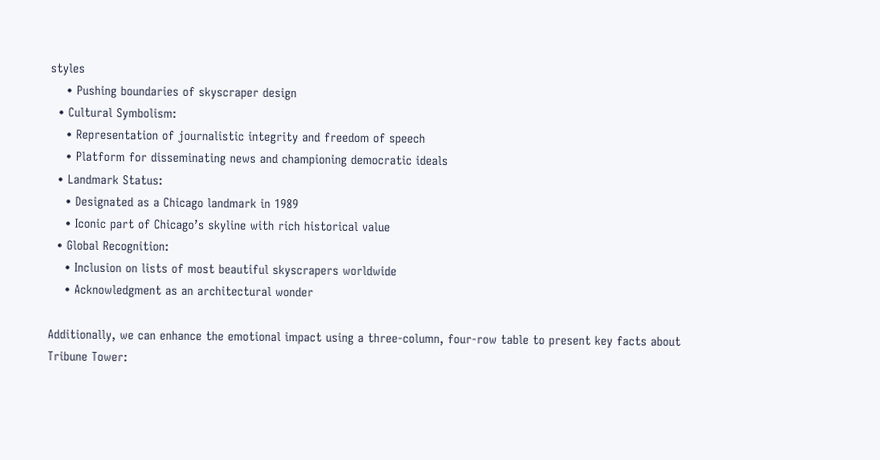styles
    • Pushing boundaries of skyscraper design
  • Cultural Symbolism:
    • Representation of journalistic integrity and freedom of speech
    • Platform for disseminating news and championing democratic ideals
  • Landmark Status:
    • Designated as a Chicago landmark in 1989
    • Iconic part of Chicago’s skyline with rich historical value
  • Global Recognition:
    • Inclusion on lists of most beautiful skyscrapers worldwide
    • Acknowledgment as an architectural wonder

Additionally, we can enhance the emotional impact using a three-column, four-row table to present key facts about Tribune Tower: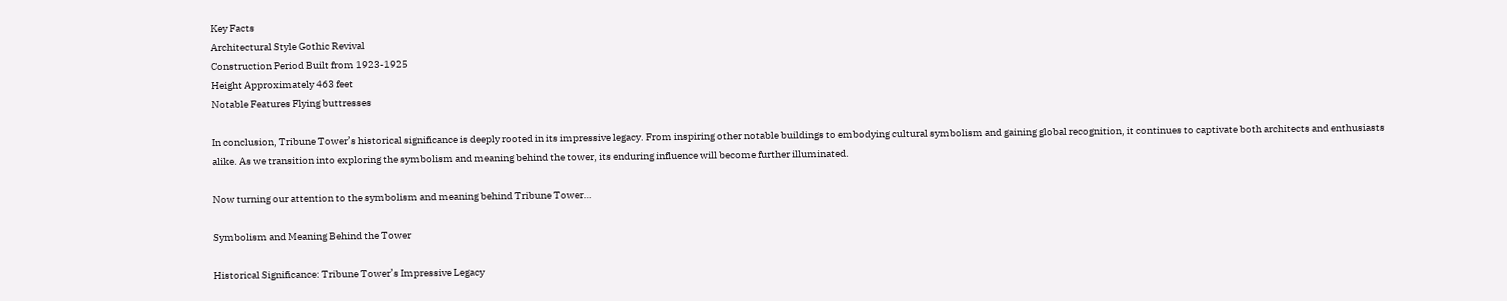Key Facts
Architectural Style Gothic Revival
Construction Period Built from 1923-1925
Height Approximately 463 feet
Notable Features Flying buttresses

In conclusion, Tribune Tower’s historical significance is deeply rooted in its impressive legacy. From inspiring other notable buildings to embodying cultural symbolism and gaining global recognition, it continues to captivate both architects and enthusiasts alike. As we transition into exploring the symbolism and meaning behind the tower, its enduring influence will become further illuminated.

Now turning our attention to the symbolism and meaning behind Tribune Tower…

Symbolism and Meaning Behind the Tower

Historical Significance: Tribune Tower’s Impressive Legacy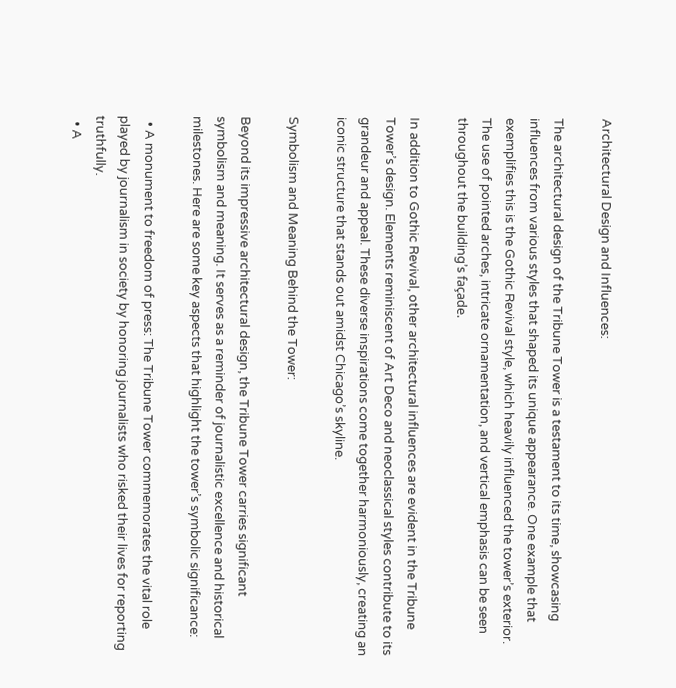Architectural Design and Influences:

The architectural design of the Tribune Tower is a testament to its time, showcasing influences from various styles that shaped its unique appearance. One example that exemplifies this is the Gothic Revival style, which heavily influenced the tower’s exterior. The use of pointed arches, intricate ornamentation, and vertical emphasis can be seen throughout the building’s façade.

In addition to Gothic Revival, other architectural influences are evident in the Tribune Tower’s design. Elements reminiscent of Art Deco and neoclassical styles contribute to its grandeur and appeal. These diverse inspirations come together harmoniously, creating an iconic structure that stands out amidst Chicago’s skyline.

Symbolism and Meaning Behind the Tower:

Beyond its impressive architectural design, the Tribune Tower carries significant symbolism and meaning. It serves as a reminder of journalistic excellence and historical milestones. Here are some key aspects that highlight the tower’s symbolic significance:

  • A monument to freedom of press: The Tribune Tower commemorates the vital role played by journalism in society by honoring journalists who risked their lives for reporting truthfully.
  • A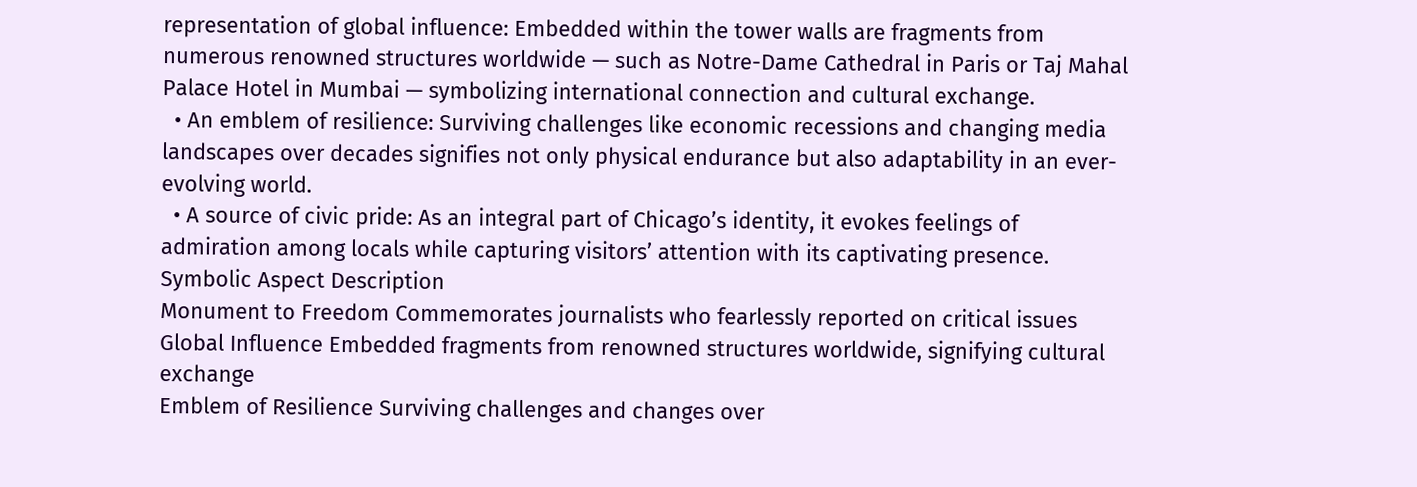representation of global influence: Embedded within the tower walls are fragments from numerous renowned structures worldwide — such as Notre-Dame Cathedral in Paris or Taj Mahal Palace Hotel in Mumbai — symbolizing international connection and cultural exchange.
  • An emblem of resilience: Surviving challenges like economic recessions and changing media landscapes over decades signifies not only physical endurance but also adaptability in an ever-evolving world.
  • A source of civic pride: As an integral part of Chicago’s identity, it evokes feelings of admiration among locals while capturing visitors’ attention with its captivating presence.
Symbolic Aspect Description
Monument to Freedom Commemorates journalists who fearlessly reported on critical issues
Global Influence Embedded fragments from renowned structures worldwide, signifying cultural exchange
Emblem of Resilience Surviving challenges and changes over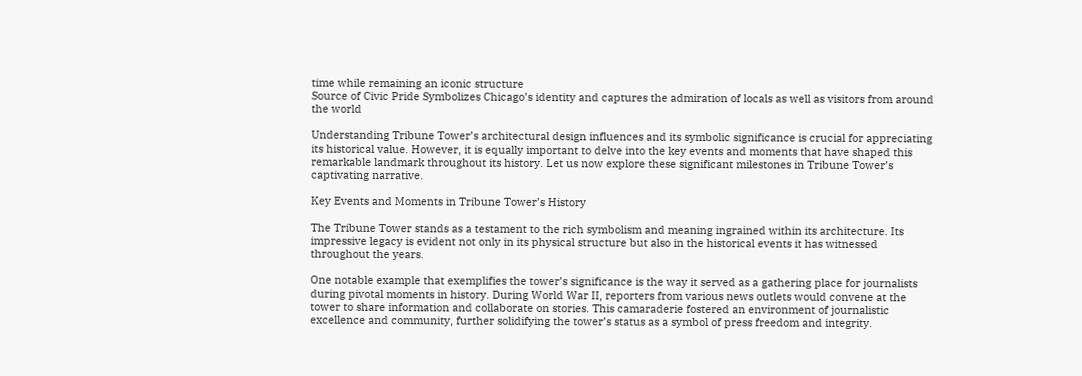time while remaining an iconic structure
Source of Civic Pride Symbolizes Chicago’s identity and captures the admiration of locals as well as visitors from around the world

Understanding Tribune Tower’s architectural design influences and its symbolic significance is crucial for appreciating its historical value. However, it is equally important to delve into the key events and moments that have shaped this remarkable landmark throughout its history. Let us now explore these significant milestones in Tribune Tower’s captivating narrative.

Key Events and Moments in Tribune Tower’s History

The Tribune Tower stands as a testament to the rich symbolism and meaning ingrained within its architecture. Its impressive legacy is evident not only in its physical structure but also in the historical events it has witnessed throughout the years.

One notable example that exemplifies the tower’s significance is the way it served as a gathering place for journalists during pivotal moments in history. During World War II, reporters from various news outlets would convene at the tower to share information and collaborate on stories. This camaraderie fostered an environment of journalistic excellence and community, further solidifying the tower’s status as a symbol of press freedom and integrity.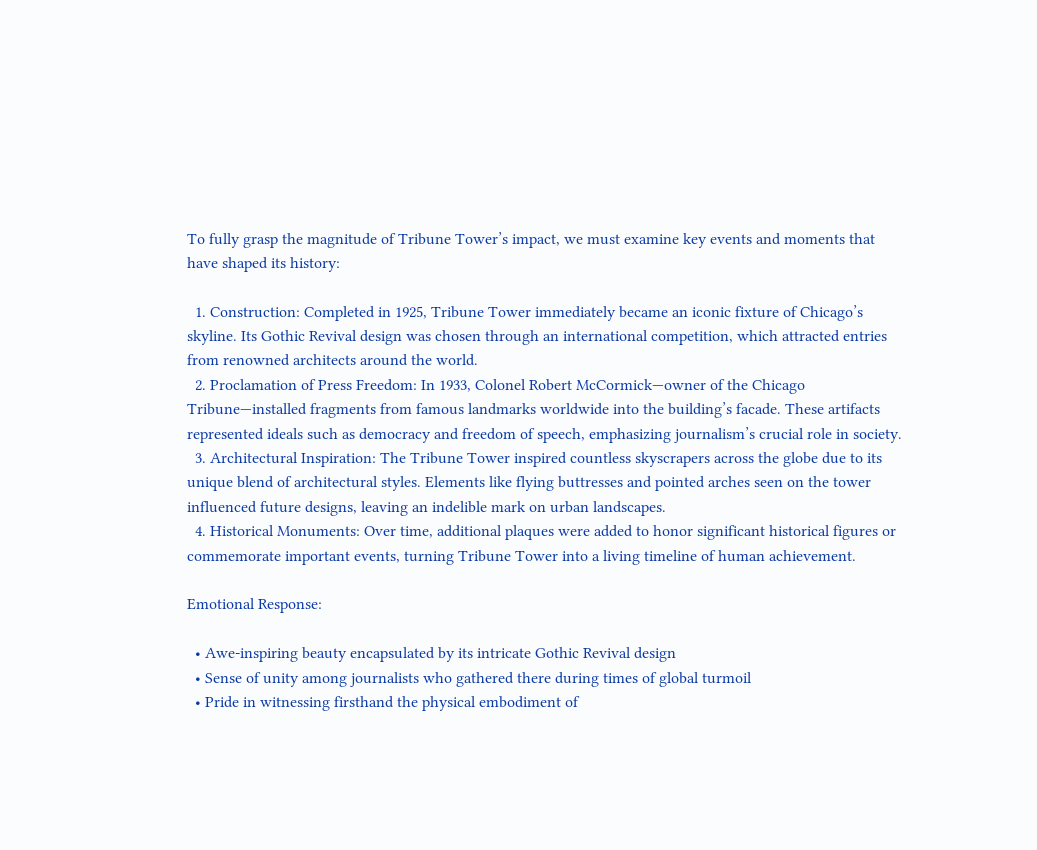To fully grasp the magnitude of Tribune Tower’s impact, we must examine key events and moments that have shaped its history:

  1. Construction: Completed in 1925, Tribune Tower immediately became an iconic fixture of Chicago’s skyline. Its Gothic Revival design was chosen through an international competition, which attracted entries from renowned architects around the world.
  2. Proclamation of Press Freedom: In 1933, Colonel Robert McCormick—owner of the Chicago Tribune—installed fragments from famous landmarks worldwide into the building’s facade. These artifacts represented ideals such as democracy and freedom of speech, emphasizing journalism’s crucial role in society.
  3. Architectural Inspiration: The Tribune Tower inspired countless skyscrapers across the globe due to its unique blend of architectural styles. Elements like flying buttresses and pointed arches seen on the tower influenced future designs, leaving an indelible mark on urban landscapes.
  4. Historical Monuments: Over time, additional plaques were added to honor significant historical figures or commemorate important events, turning Tribune Tower into a living timeline of human achievement.

Emotional Response:

  • Awe-inspiring beauty encapsulated by its intricate Gothic Revival design
  • Sense of unity among journalists who gathered there during times of global turmoil
  • Pride in witnessing firsthand the physical embodiment of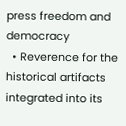press freedom and democracy
  • Reverence for the historical artifacts integrated into its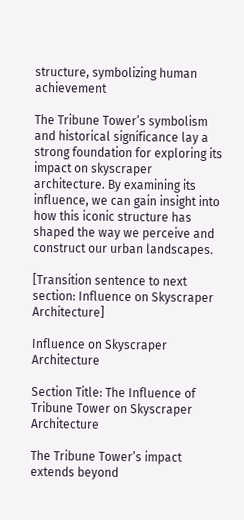structure, symbolizing human achievement

The Tribune Tower’s symbolism and historical significance lay a strong foundation for exploring its impact on skyscraper architecture. By examining its influence, we can gain insight into how this iconic structure has shaped the way we perceive and construct our urban landscapes.

[Transition sentence to next section: Influence on Skyscraper Architecture]

Influence on Skyscraper Architecture

Section Title: The Influence of Tribune Tower on Skyscraper Architecture

The Tribune Tower’s impact extends beyond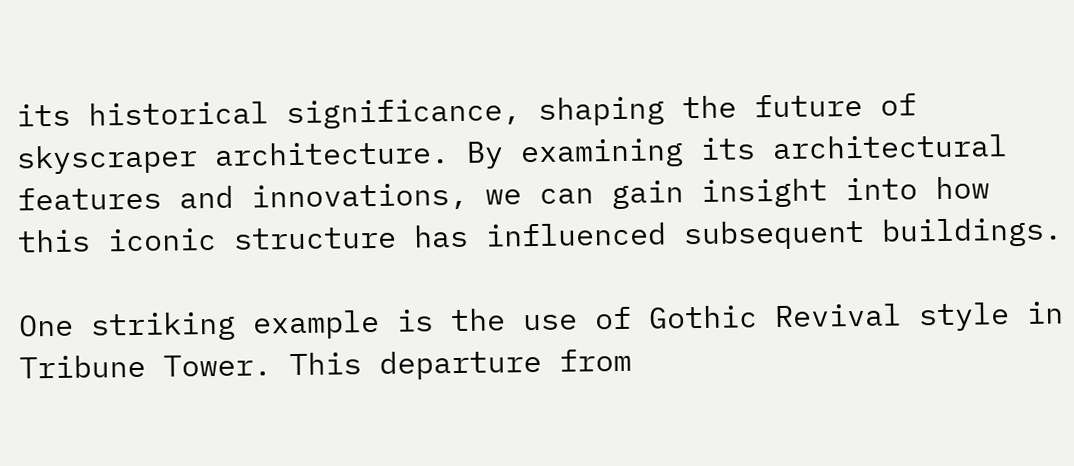its historical significance, shaping the future of skyscraper architecture. By examining its architectural features and innovations, we can gain insight into how this iconic structure has influenced subsequent buildings.

One striking example is the use of Gothic Revival style in Tribune Tower. This departure from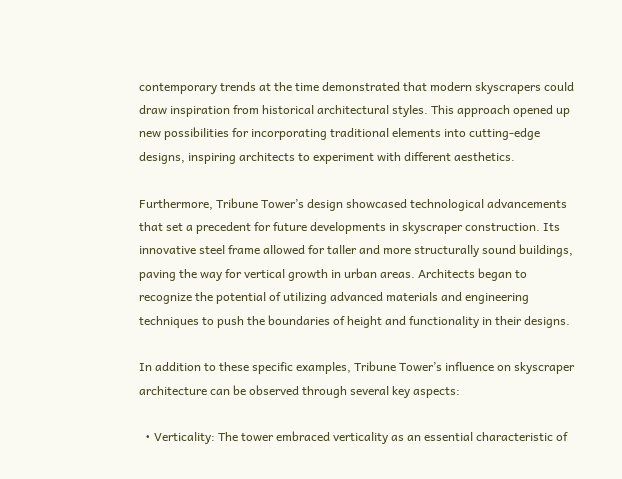contemporary trends at the time demonstrated that modern skyscrapers could draw inspiration from historical architectural styles. This approach opened up new possibilities for incorporating traditional elements into cutting-edge designs, inspiring architects to experiment with different aesthetics.

Furthermore, Tribune Tower’s design showcased technological advancements that set a precedent for future developments in skyscraper construction. Its innovative steel frame allowed for taller and more structurally sound buildings, paving the way for vertical growth in urban areas. Architects began to recognize the potential of utilizing advanced materials and engineering techniques to push the boundaries of height and functionality in their designs.

In addition to these specific examples, Tribune Tower’s influence on skyscraper architecture can be observed through several key aspects:

  • Verticality: The tower embraced verticality as an essential characteristic of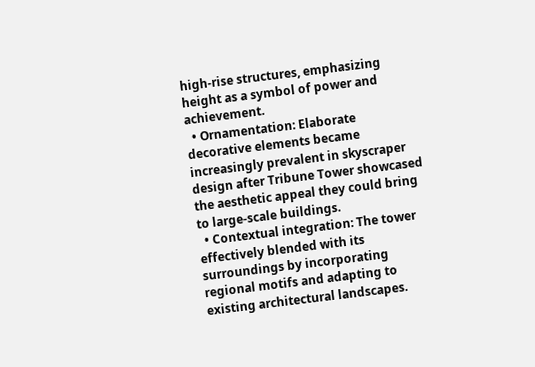high-rise structures, emphasizing height as a symbol of power and achievement.
  • Ornamentation: Elaborate decorative elements became increasingly prevalent in skyscraper design after Tribune Tower showcased the aesthetic appeal they could bring to large-scale buildings.
  • Contextual integration: The tower effectively blended with its surroundings by incorporating regional motifs and adapting to existing architectural landscapes.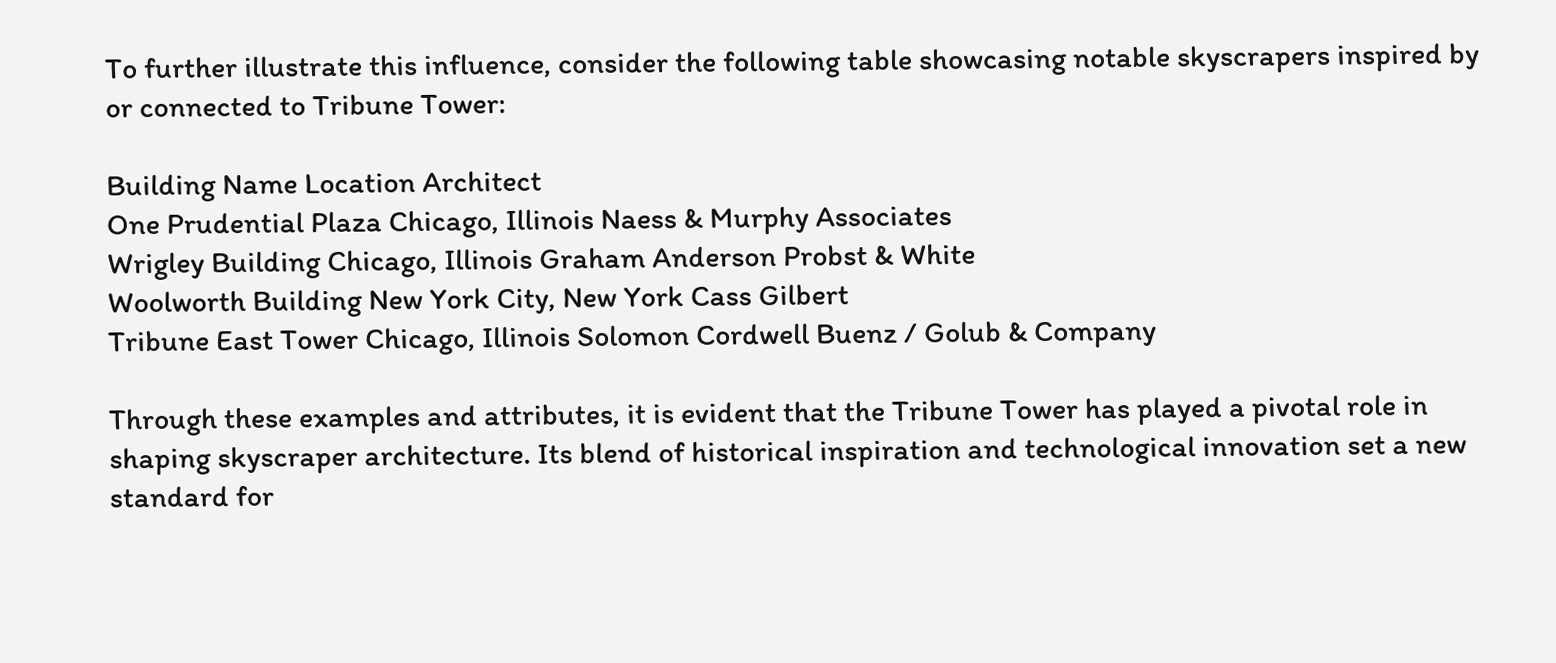To further illustrate this influence, consider the following table showcasing notable skyscrapers inspired by or connected to Tribune Tower:

Building Name Location Architect
One Prudential Plaza Chicago, Illinois Naess & Murphy Associates
Wrigley Building Chicago, Illinois Graham Anderson Probst & White
Woolworth Building New York City, New York Cass Gilbert
Tribune East Tower Chicago, Illinois Solomon Cordwell Buenz / Golub & Company

Through these examples and attributes, it is evident that the Tribune Tower has played a pivotal role in shaping skyscraper architecture. Its blend of historical inspiration and technological innovation set a new standard for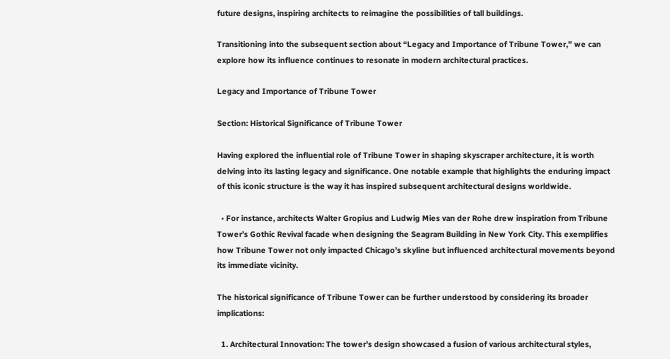future designs, inspiring architects to reimagine the possibilities of tall buildings.

Transitioning into the subsequent section about “Legacy and Importance of Tribune Tower,” we can explore how its influence continues to resonate in modern architectural practices.

Legacy and Importance of Tribune Tower

Section: Historical Significance of Tribune Tower

Having explored the influential role of Tribune Tower in shaping skyscraper architecture, it is worth delving into its lasting legacy and significance. One notable example that highlights the enduring impact of this iconic structure is the way it has inspired subsequent architectural designs worldwide.

  • For instance, architects Walter Gropius and Ludwig Mies van der Rohe drew inspiration from Tribune Tower’s Gothic Revival facade when designing the Seagram Building in New York City. This exemplifies how Tribune Tower not only impacted Chicago’s skyline but influenced architectural movements beyond its immediate vicinity.

The historical significance of Tribune Tower can be further understood by considering its broader implications:

  1. Architectural Innovation: The tower’s design showcased a fusion of various architectural styles,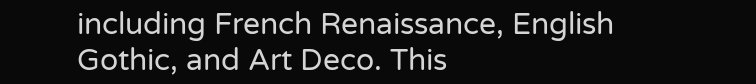including French Renaissance, English Gothic, and Art Deco. This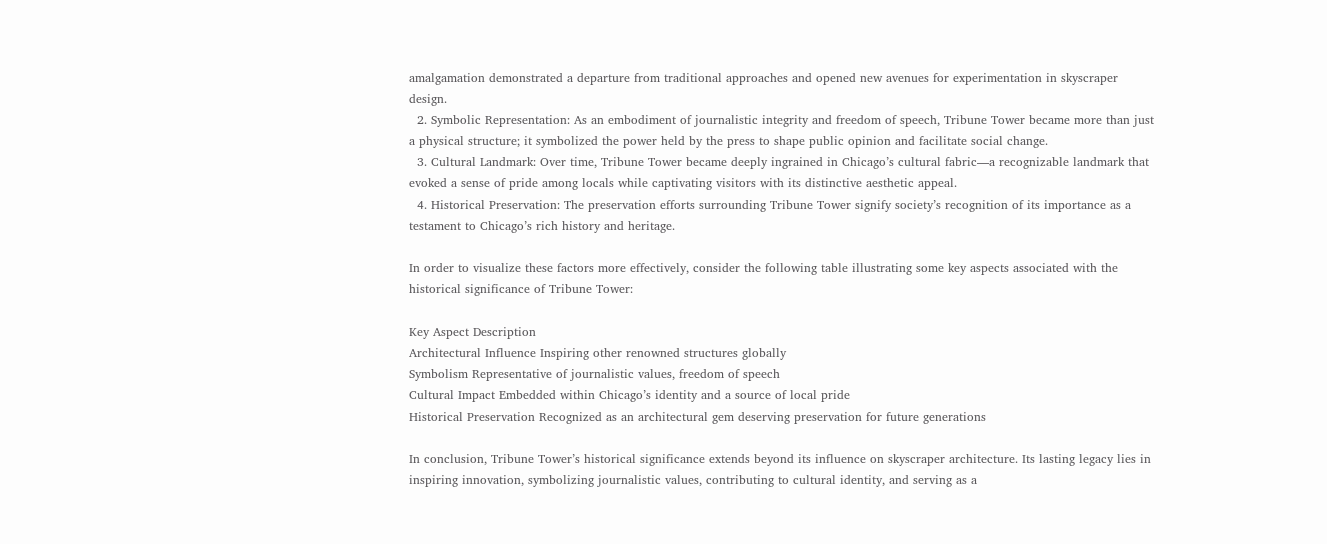amalgamation demonstrated a departure from traditional approaches and opened new avenues for experimentation in skyscraper design.
  2. Symbolic Representation: As an embodiment of journalistic integrity and freedom of speech, Tribune Tower became more than just a physical structure; it symbolized the power held by the press to shape public opinion and facilitate social change.
  3. Cultural Landmark: Over time, Tribune Tower became deeply ingrained in Chicago’s cultural fabric—a recognizable landmark that evoked a sense of pride among locals while captivating visitors with its distinctive aesthetic appeal.
  4. Historical Preservation: The preservation efforts surrounding Tribune Tower signify society’s recognition of its importance as a testament to Chicago’s rich history and heritage.

In order to visualize these factors more effectively, consider the following table illustrating some key aspects associated with the historical significance of Tribune Tower:

Key Aspect Description
Architectural Influence Inspiring other renowned structures globally
Symbolism Representative of journalistic values, freedom of speech
Cultural Impact Embedded within Chicago’s identity and a source of local pride
Historical Preservation Recognized as an architectural gem deserving preservation for future generations

In conclusion, Tribune Tower’s historical significance extends beyond its influence on skyscraper architecture. Its lasting legacy lies in inspiring innovation, symbolizing journalistic values, contributing to cultural identity, and serving as a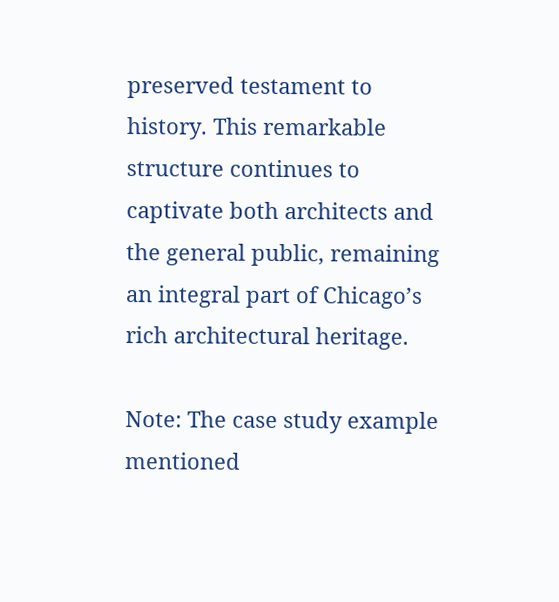preserved testament to history. This remarkable structure continues to captivate both architects and the general public, remaining an integral part of Chicago’s rich architectural heritage.

Note: The case study example mentioned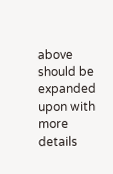above should be expanded upon with more details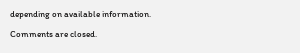depending on available information.

Comments are closed.